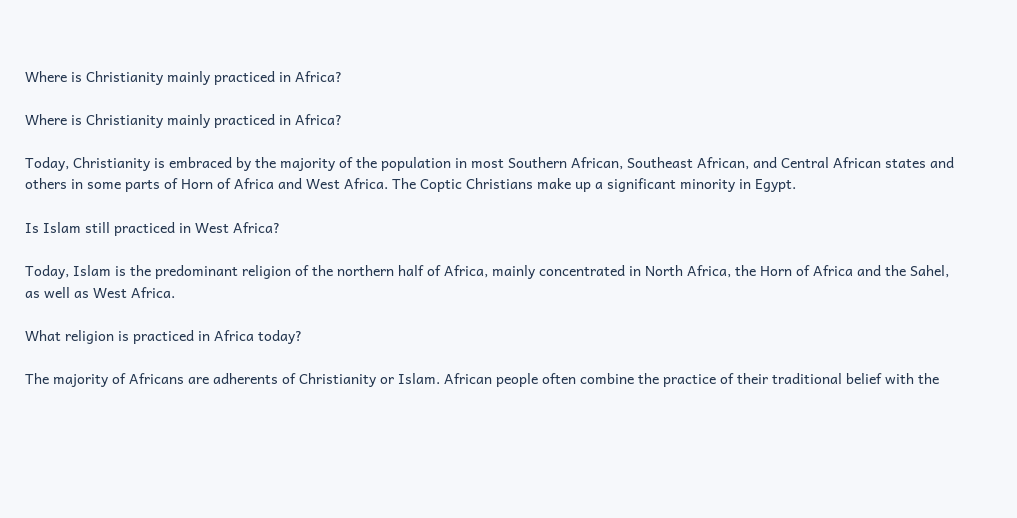Where is Christianity mainly practiced in Africa?

Where is Christianity mainly practiced in Africa?

Today, Christianity is embraced by the majority of the population in most Southern African, Southeast African, and Central African states and others in some parts of Horn of Africa and West Africa. The Coptic Christians make up a significant minority in Egypt.

Is Islam still practiced in West Africa?

Today, Islam is the predominant religion of the northern half of Africa, mainly concentrated in North Africa, the Horn of Africa and the Sahel, as well as West Africa.

What religion is practiced in Africa today?

The majority of Africans are adherents of Christianity or Islam. African people often combine the practice of their traditional belief with the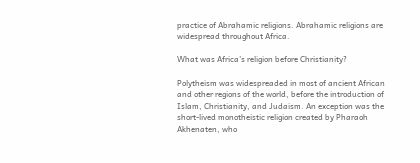practice of Abrahamic religions. Abrahamic religions are widespread throughout Africa.

What was Africa’s religion before Christianity?

Polytheism was widespreaded in most of ancient African and other regions of the world, before the introduction of Islam, Christianity, and Judaism. An exception was the short-lived monotheistic religion created by Pharaoh Akhenaten, who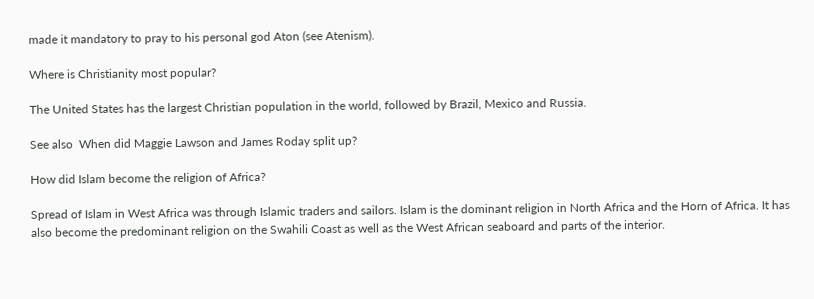made it mandatory to pray to his personal god Aton (see Atenism).

Where is Christianity most popular?

The United States has the largest Christian population in the world, followed by Brazil, Mexico and Russia.

See also  When did Maggie Lawson and James Roday split up?

How did Islam become the religion of Africa?

Spread of Islam in West Africa was through Islamic traders and sailors. Islam is the dominant religion in North Africa and the Horn of Africa. It has also become the predominant religion on the Swahili Coast as well as the West African seaboard and parts of the interior.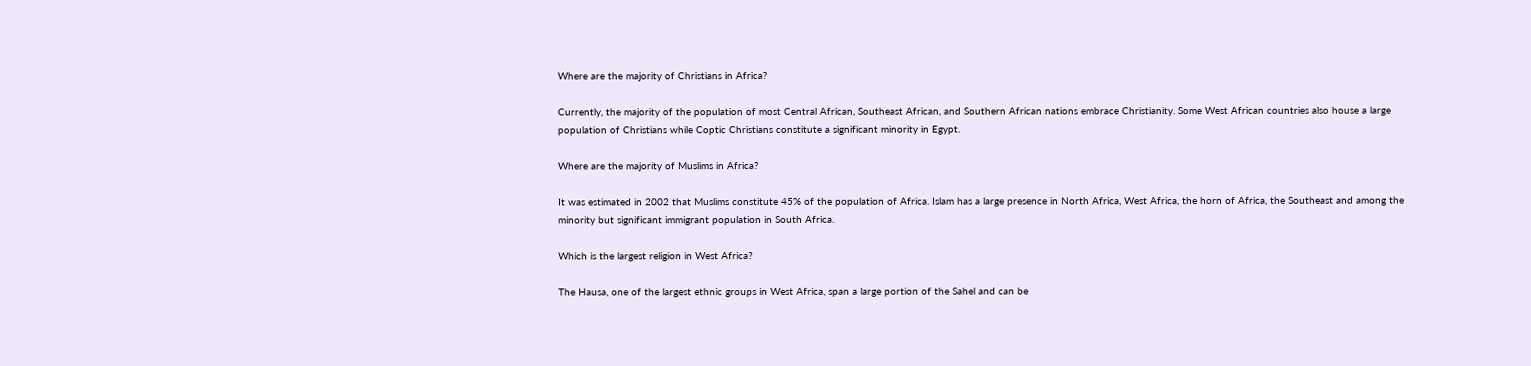Where are the majority of Christians in Africa?

Currently, the majority of the population of most Central African, Southeast African, and Southern African nations embrace Christianity. Some West African countries also house a large population of Christians while Coptic Christians constitute a significant minority in Egypt.

Where are the majority of Muslims in Africa?

It was estimated in 2002 that Muslims constitute 45% of the population of Africa. Islam has a large presence in North Africa, West Africa, the horn of Africa, the Southeast and among the minority but significant immigrant population in South Africa.

Which is the largest religion in West Africa?

The Hausa, one of the largest ethnic groups in West Africa, span a large portion of the Sahel and can be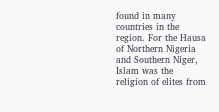found in many countries in the region. For the Hausa of Northern Nigeria and Southern Niger, Islam was the religion of elites from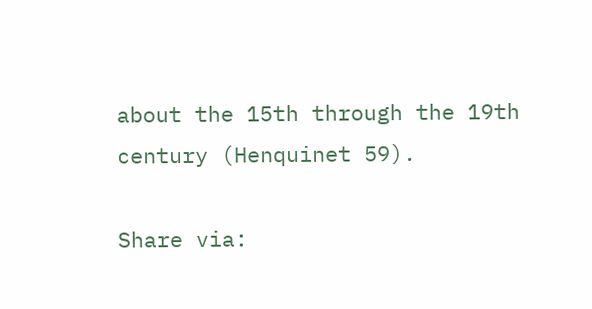about the 15th through the 19th century (Henquinet 59).

Share via: